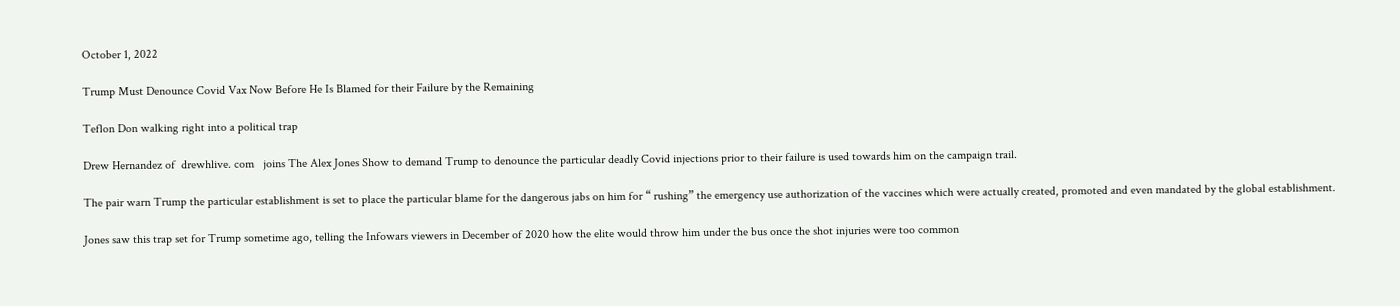October 1, 2022

Trump Must Denounce Covid Vax Now Before He Is Blamed for their Failure by the Remaining

Teflon Don walking right into a political trap

Drew Hernandez of  drewhlive. com   joins The Alex Jones Show to demand Trump to denounce the particular deadly Covid injections prior to their failure is used towards him on the campaign trail.

The pair warn Trump the particular establishment is set to place the particular blame for the dangerous jabs on him for “ rushing” the emergency use authorization of the vaccines which were actually created, promoted and even mandated by the global establishment.

Jones saw this trap set for Trump sometime ago, telling the Infowars viewers in December of 2020 how the elite would throw him under the bus once the shot injuries were too common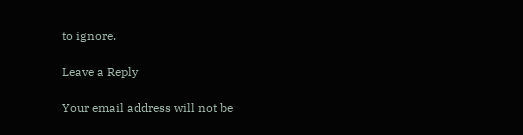to ignore.

Leave a Reply

Your email address will not be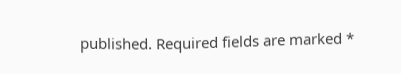published. Required fields are marked *